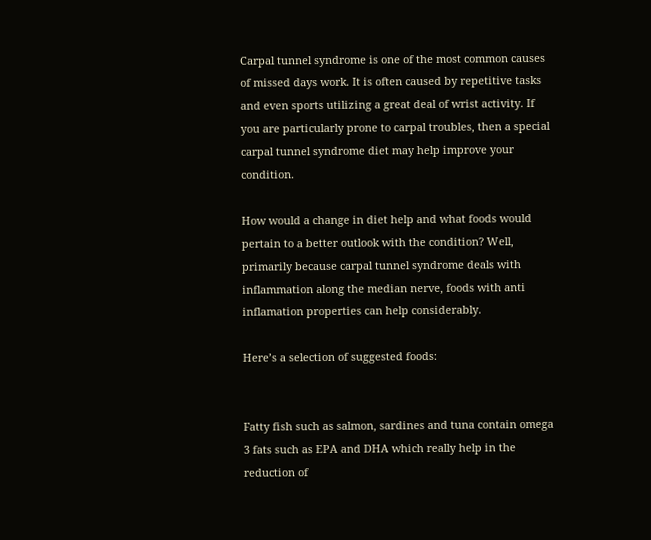Carpal tunnel syndrome is one of the most common causes of missed days work. It is often caused by repetitive tasks and even sports utilizing a great deal of wrist activity. If you are particularly prone to carpal troubles, then a special carpal tunnel syndrome diet may help improve your condition.

How would a change in diet help and what foods would pertain to a better outlook with the condition? Well, primarily because carpal tunnel syndrome deals with inflammation along the median nerve, foods with anti inflamation properties can help considerably.

Here’s a selection of suggested foods:


Fatty fish such as salmon, sardines and tuna contain omega 3 fats such as EPA and DHA which really help in the reduction of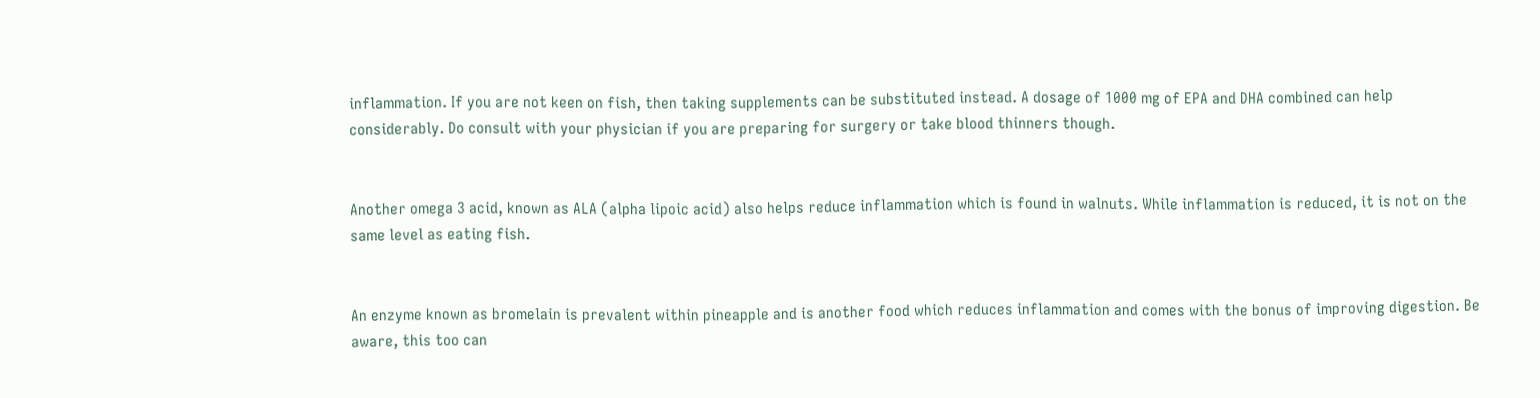inflammation. If you are not keen on fish, then taking supplements can be substituted instead. A dosage of 1000 mg of EPA and DHA combined can help considerably. Do consult with your physician if you are preparing for surgery or take blood thinners though.


Another omega 3 acid, known as ALA (alpha lipoic acid) also helps reduce inflammation which is found in walnuts. While inflammation is reduced, it is not on the same level as eating fish.


An enzyme known as bromelain is prevalent within pineapple and is another food which reduces inflammation and comes with the bonus of improving digestion. Be aware, this too can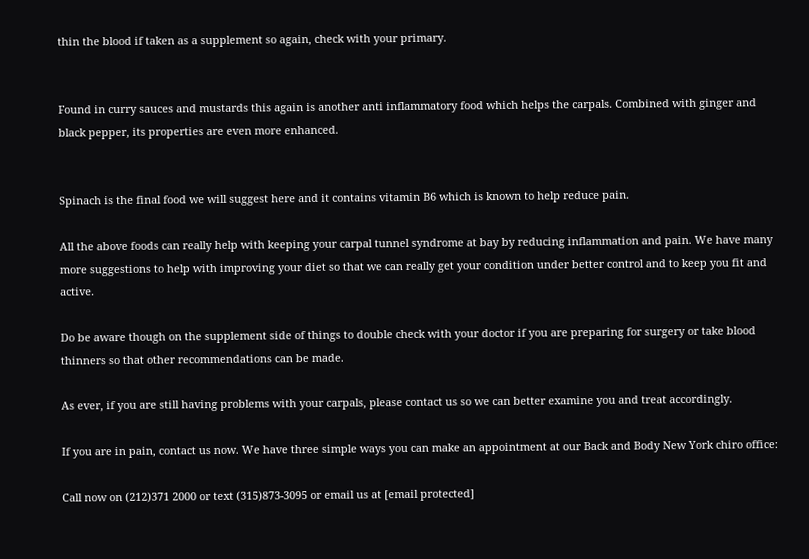thin the blood if taken as a supplement so again, check with your primary.


Found in curry sauces and mustards this again is another anti inflammatory food which helps the carpals. Combined with ginger and black pepper, its properties are even more enhanced.


Spinach is the final food we will suggest here and it contains vitamin B6 which is known to help reduce pain.

All the above foods can really help with keeping your carpal tunnel syndrome at bay by reducing inflammation and pain. We have many more suggestions to help with improving your diet so that we can really get your condition under better control and to keep you fit and active.

Do be aware though on the supplement side of things to double check with your doctor if you are preparing for surgery or take blood thinners so that other recommendations can be made.

As ever, if you are still having problems with your carpals, please contact us so we can better examine you and treat accordingly.

If you are in pain, contact us now. We have three simple ways you can make an appointment at our Back and Body New York chiro office:

Call now on (212)371 2000 or text (315)873-3095 or email us at [email protected]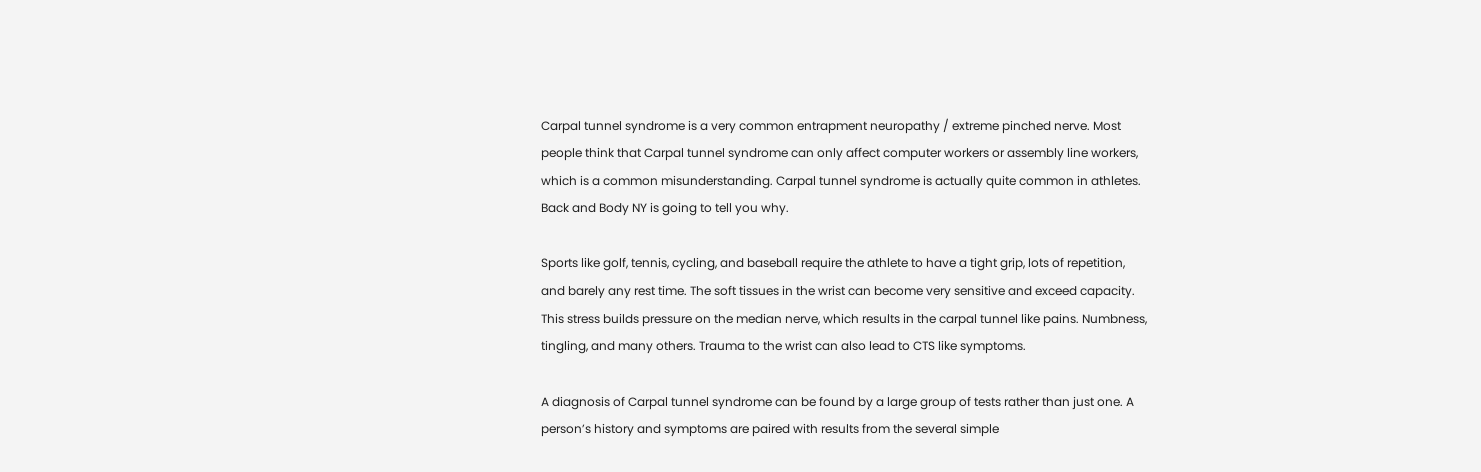Carpal tunnel syndrome is a very common entrapment neuropathy / extreme pinched nerve. Most people think that Carpal tunnel syndrome can only affect computer workers or assembly line workers, which is a common misunderstanding. Carpal tunnel syndrome is actually quite common in athletes. Back and Body NY is going to tell you why.

Sports like golf, tennis, cycling, and baseball require the athlete to have a tight grip, lots of repetition, and barely any rest time. The soft tissues in the wrist can become very sensitive and exceed capacity. This stress builds pressure on the median nerve, which results in the carpal tunnel like pains. Numbness, tingling, and many others. Trauma to the wrist can also lead to CTS like symptoms.

A diagnosis of Carpal tunnel syndrome can be found by a large group of tests rather than just one. A person’s history and symptoms are paired with results from the several simple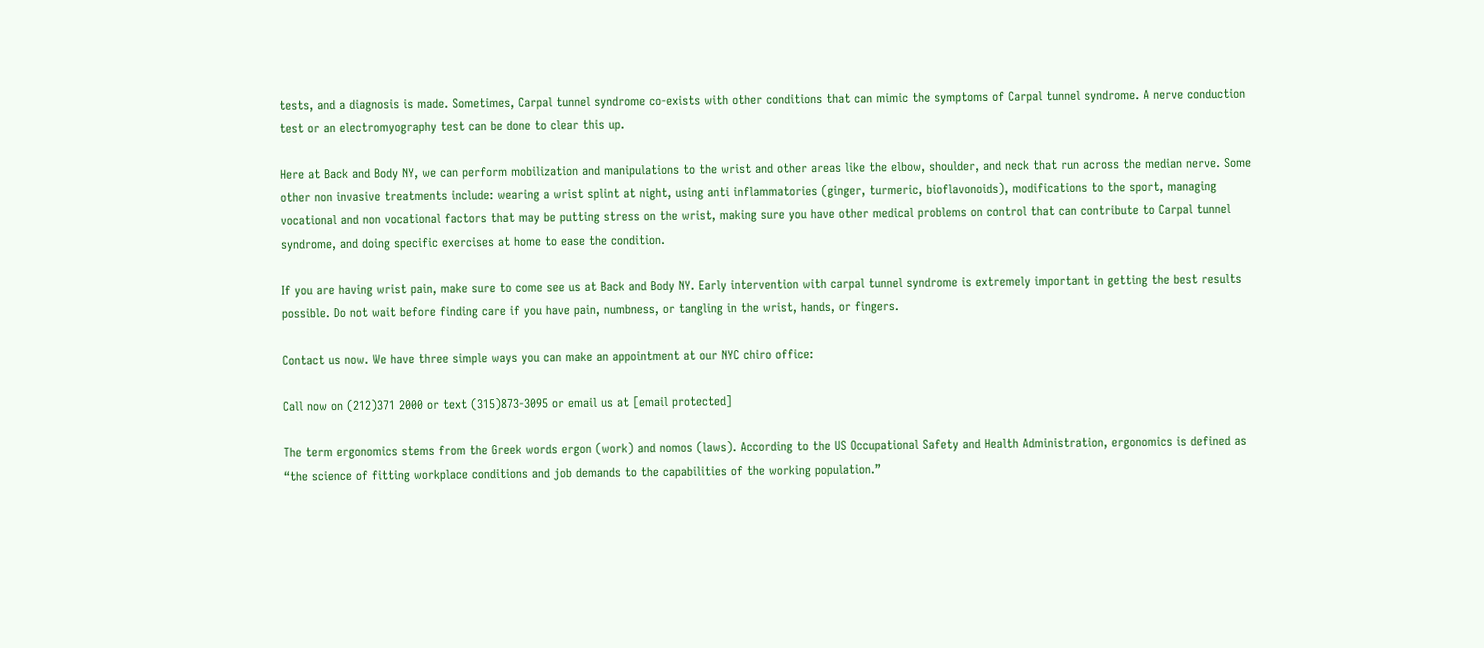tests, and a diagnosis is made. Sometimes, Carpal tunnel syndrome co-exists with other conditions that can mimic the symptoms of Carpal tunnel syndrome. A nerve conduction test or an electromyography test can be done to clear this up.

Here at Back and Body NY, we can perform mobilization and manipulations to the wrist and other areas like the elbow, shoulder, and neck that run across the median nerve. Some other non invasive treatments include: wearing a wrist splint at night, using anti inflammatories (ginger, turmeric, bioflavonoids), modifications to the sport, managing vocational and non vocational factors that may be putting stress on the wrist, making sure you have other medical problems on control that can contribute to Carpal tunnel syndrome, and doing specific exercises at home to ease the condition.

If you are having wrist pain, make sure to come see us at Back and Body NY. Early intervention with carpal tunnel syndrome is extremely important in getting the best results possible. Do not wait before finding care if you have pain, numbness, or tangling in the wrist, hands, or fingers.

Contact us now. We have three simple ways you can make an appointment at our NYC chiro office:

Call now on (212)371 2000 or text (315)873-3095 or email us at [email protected]

The term ergonomics stems from the Greek words ergon (work) and nomos (laws). According to the US Occupational Safety and Health Administration, ergonomics is defined as “the science of fitting workplace conditions and job demands to the capabilities of the working population.”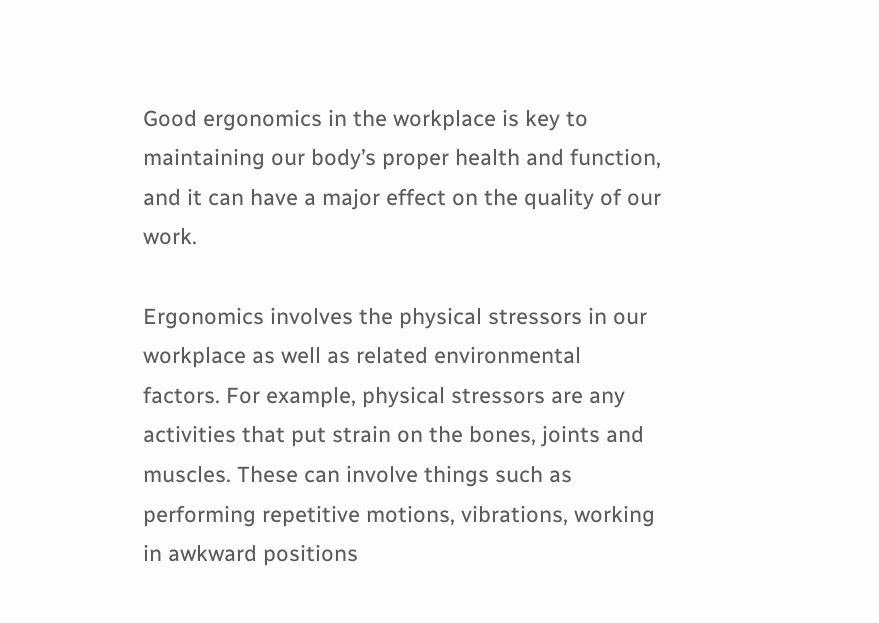Good ergonomics in the workplace is key to maintaining our body’s proper health and function, and it can have a major effect on the quality of our work.

Ergonomics involves the physical stressors in our workplace as well as related environmental factors. For example, physical stressors are any activities that put strain on the bones, joints and muscles. These can involve things such as performing repetitive motions, vibrations, working in awkward positions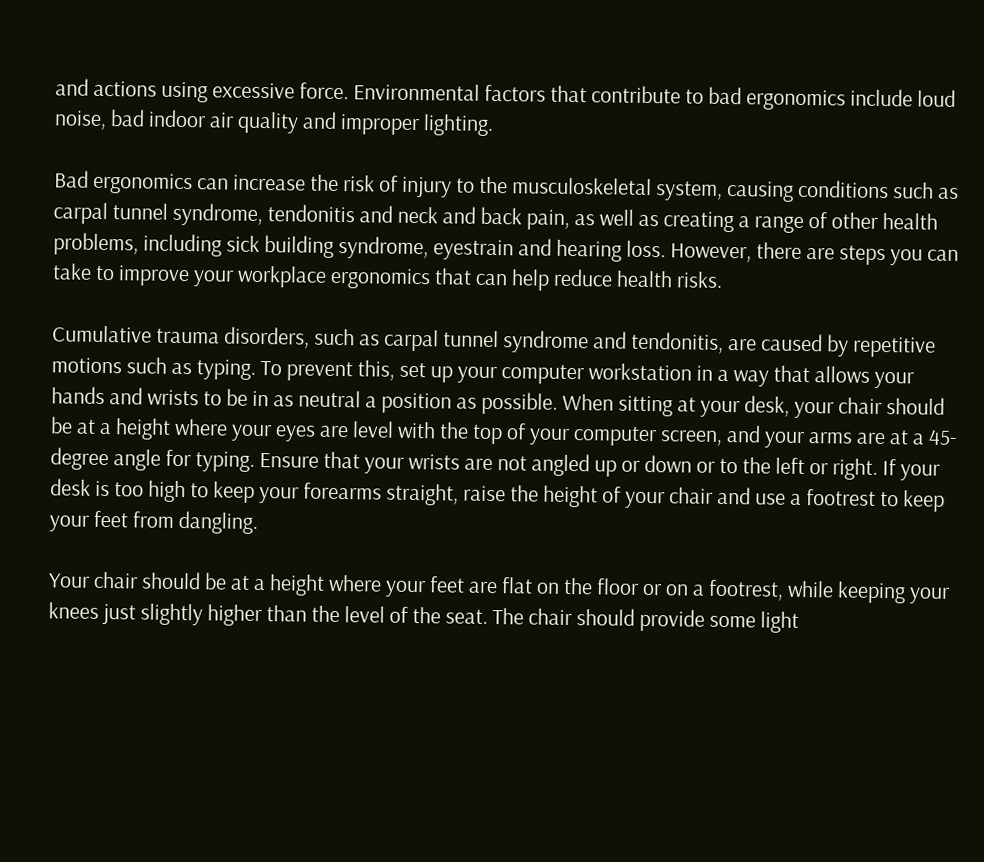and actions using excessive force. Environmental factors that contribute to bad ergonomics include loud noise, bad indoor air quality and improper lighting.

Bad ergonomics can increase the risk of injury to the musculoskeletal system, causing conditions such as carpal tunnel syndrome, tendonitis and neck and back pain, as well as creating a range of other health problems, including sick building syndrome, eyestrain and hearing loss. However, there are steps you can take to improve your workplace ergonomics that can help reduce health risks.

Cumulative trauma disorders, such as carpal tunnel syndrome and tendonitis, are caused by repetitive motions such as typing. To prevent this, set up your computer workstation in a way that allows your hands and wrists to be in as neutral a position as possible. When sitting at your desk, your chair should be at a height where your eyes are level with the top of your computer screen, and your arms are at a 45-degree angle for typing. Ensure that your wrists are not angled up or down or to the left or right. If your desk is too high to keep your forearms straight, raise the height of your chair and use a footrest to keep your feet from dangling.

Your chair should be at a height where your feet are flat on the floor or on a footrest, while keeping your knees just slightly higher than the level of the seat. The chair should provide some light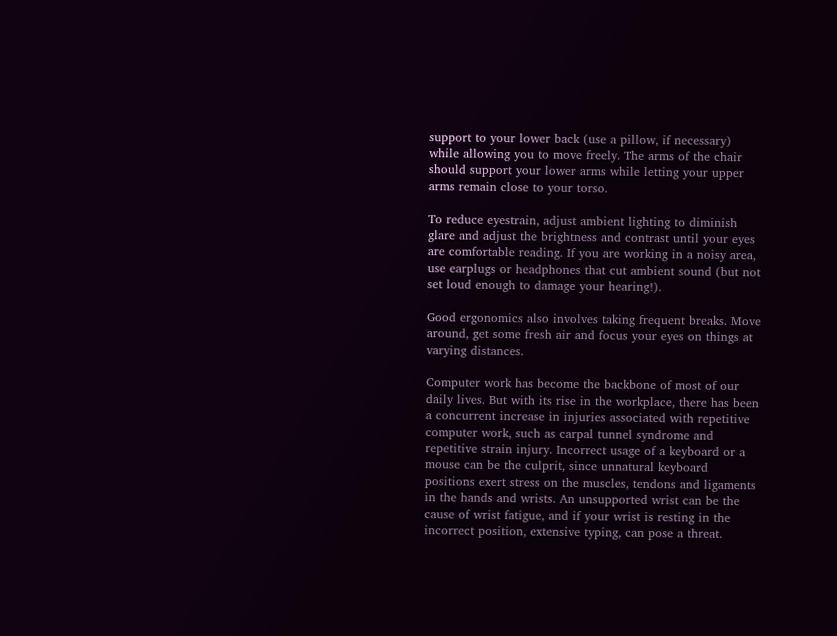support to your lower back (use a pillow, if necessary) while allowing you to move freely. The arms of the chair should support your lower arms while letting your upper arms remain close to your torso.

To reduce eyestrain, adjust ambient lighting to diminish glare and adjust the brightness and contrast until your eyes are comfortable reading. If you are working in a noisy area, use earplugs or headphones that cut ambient sound (but not set loud enough to damage your hearing!).

Good ergonomics also involves taking frequent breaks. Move around, get some fresh air and focus your eyes on things at varying distances.

Computer work has become the backbone of most of our daily lives. But with its rise in the workplace, there has been a concurrent increase in injuries associated with repetitive computer work, such as carpal tunnel syndrome and repetitive strain injury. Incorrect usage of a keyboard or a mouse can be the culprit, since unnatural keyboard positions exert stress on the muscles, tendons and ligaments in the hands and wrists. An unsupported wrist can be the cause of wrist fatigue, and if your wrist is resting in the incorrect position, extensive typing, can pose a threat.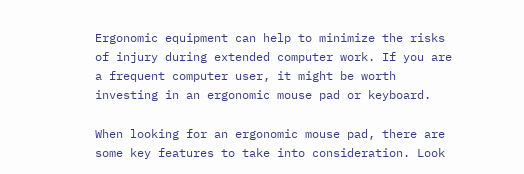Ergonomic equipment can help to minimize the risks of injury during extended computer work. If you are a frequent computer user, it might be worth investing in an ergonomic mouse pad or keyboard.

When looking for an ergonomic mouse pad, there are some key features to take into consideration. Look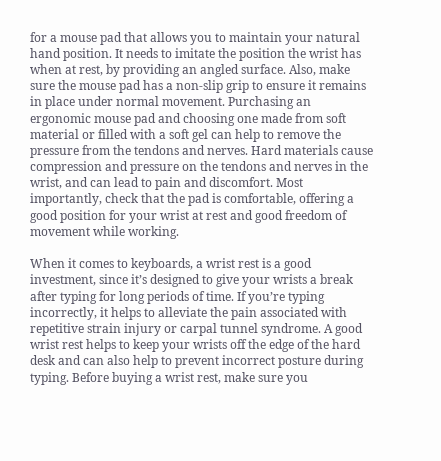for a mouse pad that allows you to maintain your natural hand position. It needs to imitate the position the wrist has when at rest, by providing an angled surface. Also, make sure the mouse pad has a non-slip grip to ensure it remains in place under normal movement. Purchasing an ergonomic mouse pad and choosing one made from soft material or filled with a soft gel can help to remove the pressure from the tendons and nerves. Hard materials cause compression and pressure on the tendons and nerves in the wrist, and can lead to pain and discomfort. Most importantly, check that the pad is comfortable, offering a good position for your wrist at rest and good freedom of movement while working.

When it comes to keyboards, a wrist rest is a good investment, since it’s designed to give your wrists a break after typing for long periods of time. If you’re typing incorrectly, it helps to alleviate the pain associated with repetitive strain injury or carpal tunnel syndrome. A good wrist rest helps to keep your wrists off the edge of the hard desk and can also help to prevent incorrect posture during typing. Before buying a wrist rest, make sure you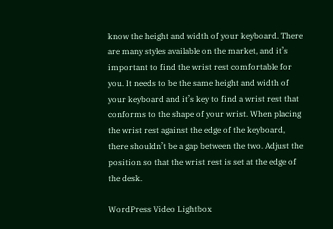know the height and width of your keyboard. There are many styles available on the market, and it’s important to find the wrist rest comfortable for you. It needs to be the same height and width of your keyboard and it’s key to find a wrist rest that conforms to the shape of your wrist. When placing the wrist rest against the edge of the keyboard, there shouldn’t be a gap between the two. Adjust the position so that the wrist rest is set at the edge of the desk.

WordPress Video Lightbox